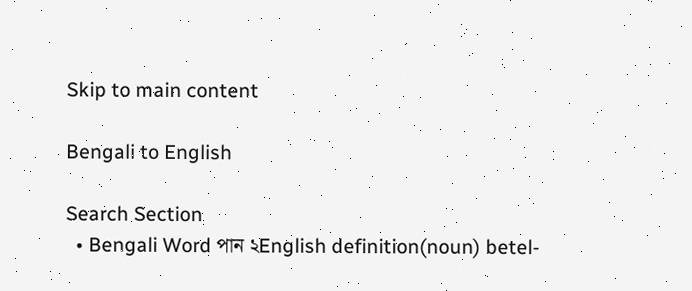Skip to main content

Bengali to English

Search Section
  • Bengali Word পান ২English definition(noun) betel-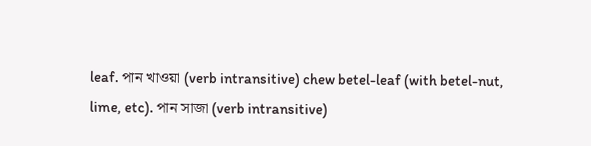leaf. পান খাওয়া (verb intransitive) chew betel-leaf (with betel-nut, lime, etc). পান সাজা (verb intransitive)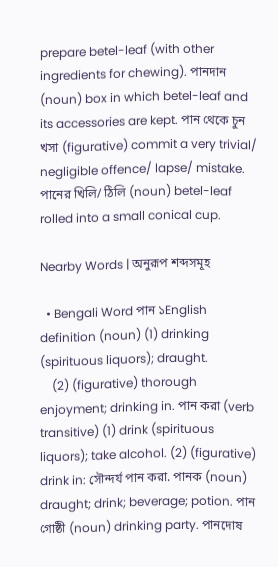prepare betel-leaf (with other ingredients for chewing). পানদান (noun) box in which betel-leaf and its accessories are kept. পান থেকে চুন খসা (figurative) commit a very trivial/ negligible offence/ lapse/ mistake. পানের খিলি/ ঠিলি (noun) betel-leaf rolled into a small conical cup.

Nearby Words | অনুরূপ শব্দসমূহ

  • Bengali Word পান ১English definition (noun) (1) drinking (spirituous liquors); draught.
    (2) (figurative) thorough enjoyment; drinking in. পান করা (verb transitive) (1) drink (spirituous liquors); take alcohol. (2) (figurative) drink in: সৌন্দর্য পান করা. পানক (noun) draught; drink; beverage; potion. পান গোষ্ঠী (noun) drinking party. পানদোষ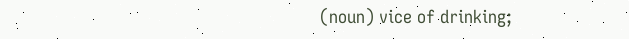(noun) vice of drinking;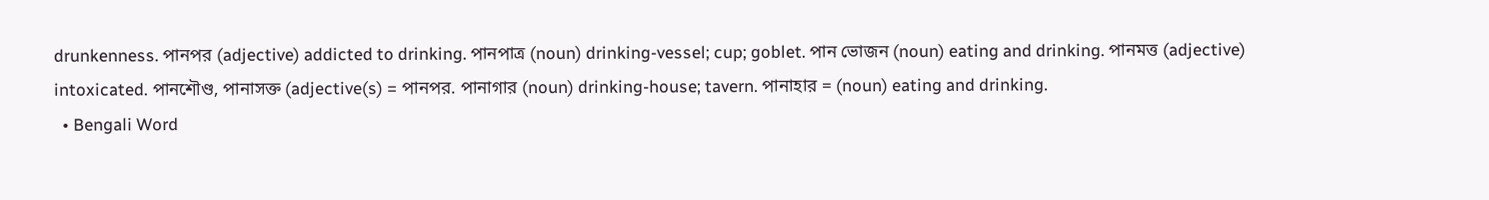drunkenness. পানপর (adjective) addicted to drinking. পানপাত্র (noun) drinking-vessel; cup; goblet. পান ভোজন (noun) eating and drinking. পানমত্ত (adjective) intoxicated. পানশৌণ্ড, পানাসক্ত (adjective(s) = পানপর. পানাগার (noun) drinking-house; tavern. পানাহার = (noun) eating and drinking.
  • Bengali Word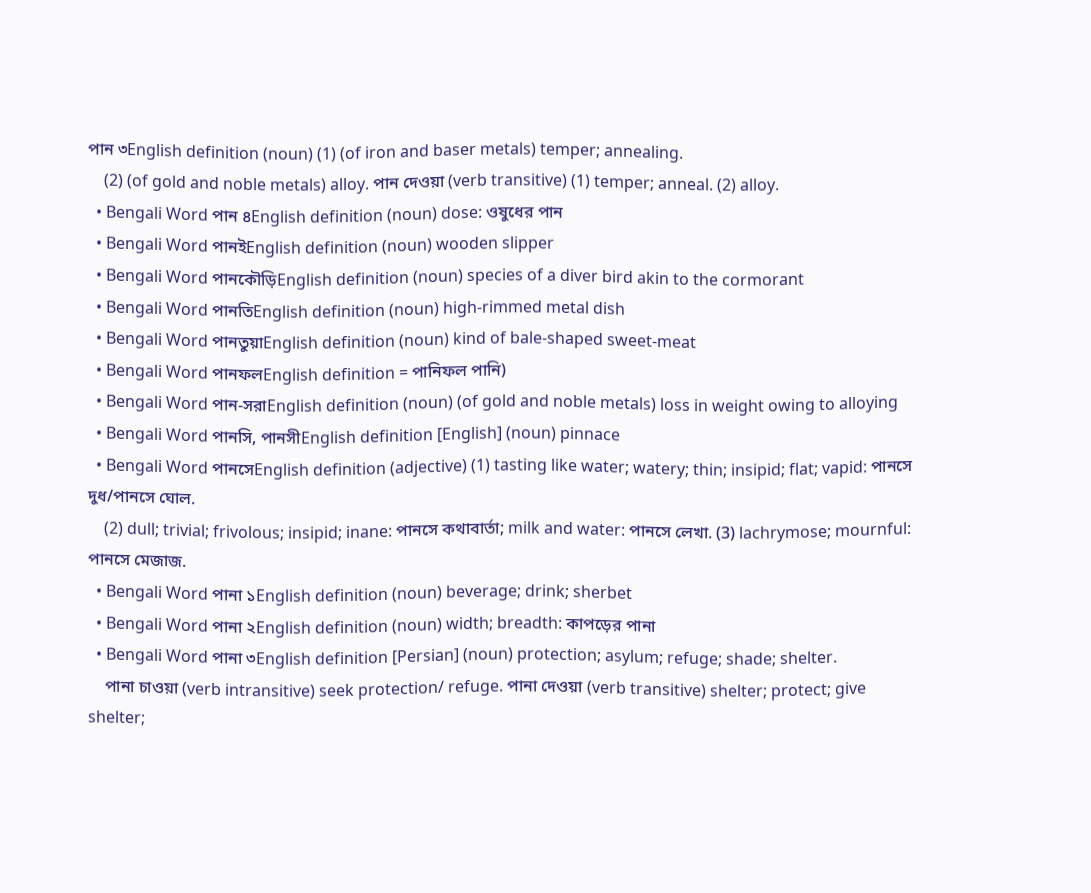পান ৩English definition (noun) (1) (of iron and baser metals) temper; annealing.
    (2) (of gold and noble metals) alloy. পান দেওয়া (verb transitive) (1) temper; anneal. (2) alloy.
  • Bengali Word পান ৪English definition (noun) dose: ওষুধের পান
  • Bengali Word পানইEnglish definition (noun) wooden slipper
  • Bengali Word পানকৌড়িEnglish definition (noun) species of a diver bird akin to the cormorant
  • Bengali Word পানতিEnglish definition (noun) high-rimmed metal dish
  • Bengali Word পানতুয়াEnglish definition (noun) kind of bale-shaped sweet-meat
  • Bengali Word পানফলEnglish definition = পানিফল পানি)
  • Bengali Word পান-সরাEnglish definition (noun) (of gold and noble metals) loss in weight owing to alloying
  • Bengali Word পানসি, পানসীEnglish definition [English] (noun) pinnace
  • Bengali Word পানসেEnglish definition (adjective) (1) tasting like water; watery; thin; insipid; flat; vapid: পানসে দুধ/পানসে ঘোল.
    (2) dull; trivial; frivolous; insipid; inane: পানসে কথাবার্তা; milk and water: পানসে লেখা. (3) lachrymose; mournful: পানসে মেজাজ.
  • Bengali Word পানা ১English definition (noun) beverage; drink; sherbet
  • Bengali Word পানা ২English definition (noun) width; breadth: কাপড়ের পানা
  • Bengali Word পানা ৩English definition [Persian] (noun) protection; asylum; refuge; shade; shelter.
    পানা চাওয়া (verb intransitive) seek protection/ refuge. পানা দেওয়া (verb transitive) shelter; protect; give shelter;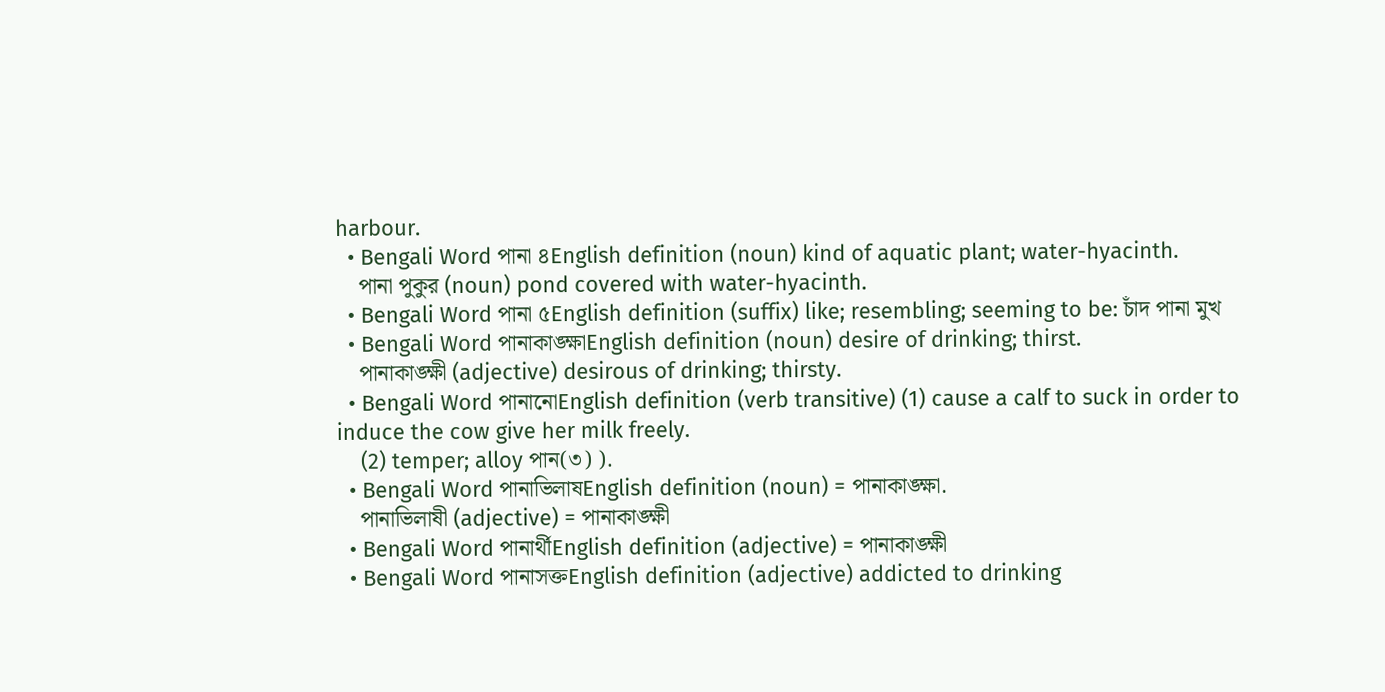harbour.
  • Bengali Word পানা ৪English definition (noun) kind of aquatic plant; water-hyacinth.
    পানা পুকুর (noun) pond covered with water-hyacinth.
  • Bengali Word পানা ৫English definition (suffix) like; resembling; seeming to be: চাঁদ পানা মুখ
  • Bengali Word পানাকাঙ্ক্ষাEnglish definition (noun) desire of drinking; thirst.
    পানাকাঙ্ক্ষী (adjective) desirous of drinking; thirsty.
  • Bengali Word পানানোEnglish definition (verb transitive) (1) cause a calf to suck in order to induce the cow give her milk freely.
    (2) temper; alloy পান(৩) ).
  • Bengali Word পানাভিলাষEnglish definition (noun) = পানাকাঙ্ক্ষা.
    পানাভিলাষী (adjective) = পানাকাঙ্ক্ষী
  • Bengali Word পানার্থীEnglish definition (adjective) = পানাকাঙ্ক্ষী
  • Bengali Word পানাসক্তEnglish definition (adjective) addicted to drinking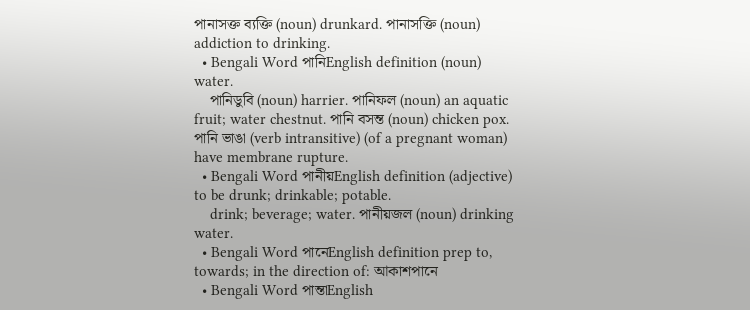পানাসক্ত ব্যক্তি (noun) drunkard. পানাসক্তি (noun) addiction to drinking.
  • Bengali Word পানিEnglish definition (noun) water.
    পানিডুবি (noun) harrier. পানিফল (noun) an aquatic fruit; water chestnut. পানি বসন্ত (noun) chicken pox. পানি ভাঙা (verb intransitive) (of a pregnant woman) have membrane rupture.
  • Bengali Word পানীয়English definition (adjective) to be drunk; drinkable; potable.
    drink; beverage; water. পানীয়জল (noun) drinking water.
  • Bengali Word পানেEnglish definition prep to, towards; in the direction of: আকাশপানে
  • Bengali Word পান্তাEnglish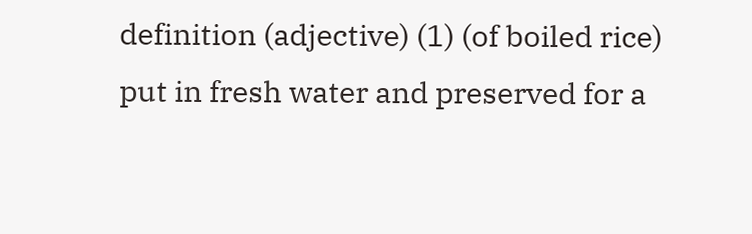definition (adjective) (1) (of boiled rice) put in fresh water and preserved for a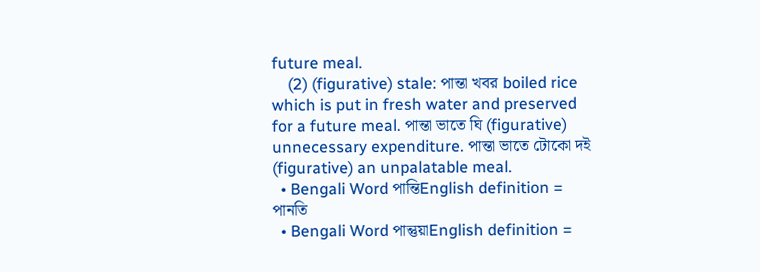future meal.
    (2) (figurative) stale: পান্তা খবর boiled rice which is put in fresh water and preserved for a future meal. পান্তা ভাতে ঘি (figurative) unnecessary expenditure. পান্তা ভাতে টোকো দই (figurative) an unpalatable meal.
  • Bengali Word পান্তিEnglish definition = পানতি
  • Bengali Word পান্তুয়াEnglish definition =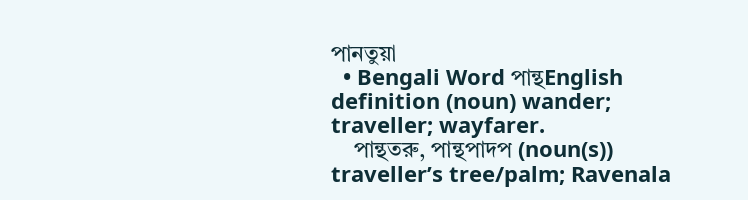পানতুয়া
  • Bengali Word পান্থEnglish definition (noun) wander; traveller; wayfarer.
    পান্থতরু, পান্থপাদপ (noun(s)) traveller’s tree/palm; Ravenala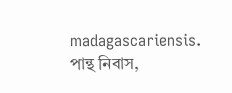madagascariensis. পান্থ নিবাস,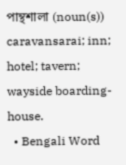পান্থশালা (noun(s)) caravansarai; inn; hotel; tavern; wayside boarding-house.
  • Bengali Word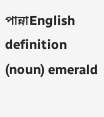পান্নাEnglish definition (noun) emerald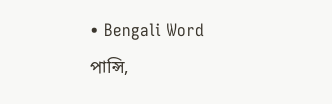• Bengali Word পান্সি,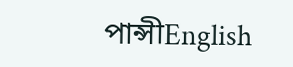পান্সীEnglish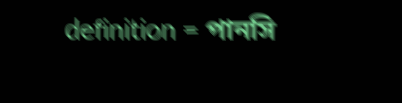definition = পানসি